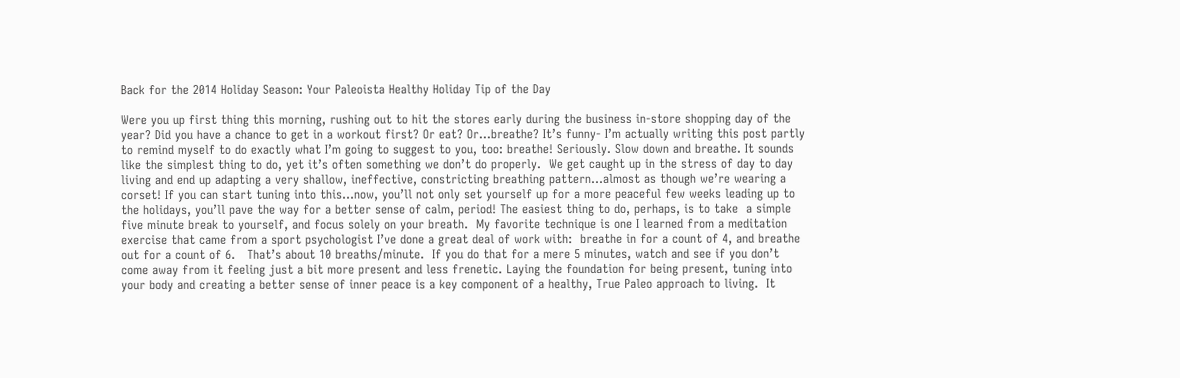Back for the 2014 Holiday Season: Your Paleoista Healthy Holiday Tip of the Day

Were you up first thing this morning, rushing out to hit the stores early during the business in-store shopping day of the year? Did you have a chance to get in a workout first? Or eat? Or…breathe? It’s funny- I’m actually writing this post partly to remind myself to do exactly what I’m going to suggest to you, too: breathe! Seriously. Slow down and breathe. It sounds like the simplest thing to do, yet it’s often something we don’t do properly.  We get caught up in the stress of day to day living and end up adapting a very shallow, ineffective, constricting breathing pattern…almost as though we’re wearing a corset! If you can start tuning into this…now, you’ll not only set yourself up for a more peaceful few weeks leading up to the holidays, you’ll pave the way for a better sense of calm, period! The easiest thing to do, perhaps, is to take  a simple five minute break to yourself, and focus solely on your breath.  My favorite technique is one I learned from a meditation exercise that came from a sport psychologist I’ve done a great deal of work with:  breathe in for a count of 4, and breathe out for a count of 6.   That’s about 10 breaths/minute.  If you do that for a mere 5 minutes, watch and see if you don’t come away from it feeling just a bit more present and less frenetic. Laying the foundation for being present, tuning into your body and creating a better sense of inner peace is a key component of a healthy, True Paleo approach to living.  It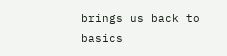brings us back to basics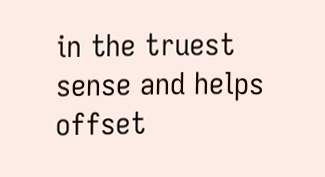in the truest sense and helps offset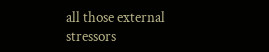all those external stressors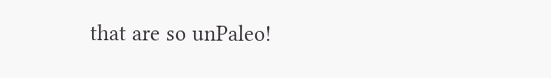that are so unPaleo!